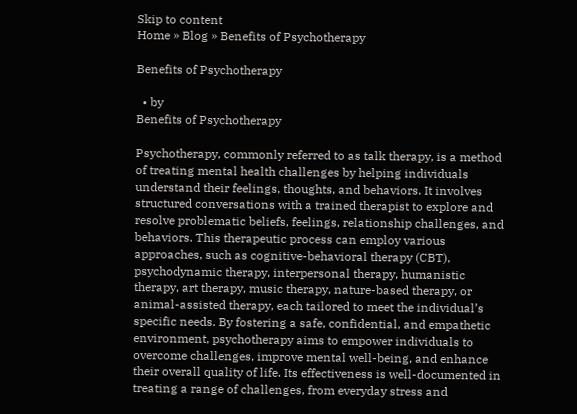Skip to content
Home » Blog » Benefits of Psychotherapy

Benefits of Psychotherapy

  • by
Benefits of Psychotherapy

Psychotherapy, commonly referred to as talk therapy, is a method of treating mental health challenges by helping individuals understand their feelings, thoughts, and behaviors. It involves structured conversations with a trained therapist to explore and resolve problematic beliefs, feelings, relationship challenges, and behaviors. This therapeutic process can employ various approaches, such as cognitive-behavioral therapy (CBT), psychodynamic therapy, interpersonal therapy, humanistic therapy, art therapy, music therapy, nature-based therapy, or animal-assisted therapy, each tailored to meet the individual’s specific needs. By fostering a safe, confidential, and empathetic environment, psychotherapy aims to empower individuals to overcome challenges, improve mental well-being, and enhance their overall quality of life. Its effectiveness is well-documented in treating a range of challenges, from everyday stress and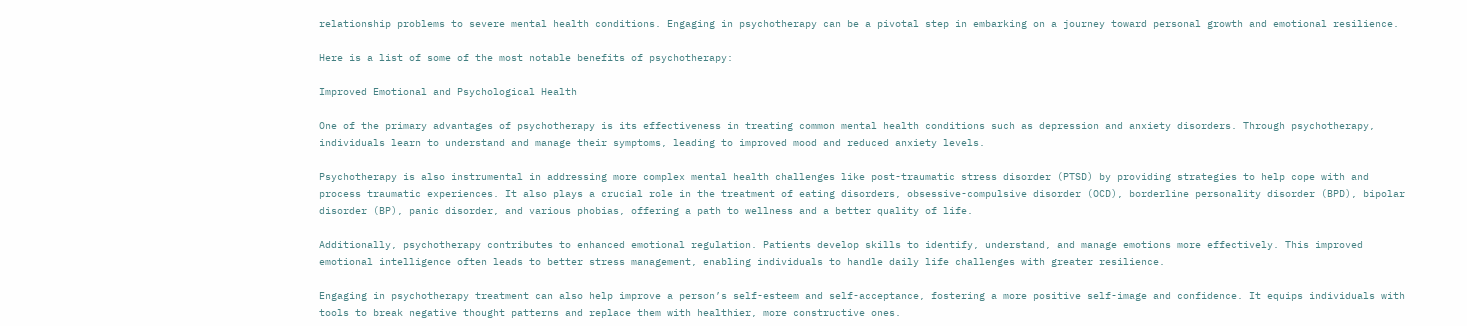relationship problems to severe mental health conditions. Engaging in psychotherapy can be a pivotal step in embarking on a journey toward personal growth and emotional resilience.

Here is a list of some of the most notable benefits of psychotherapy:

Improved Emotional and Psychological Health

One of the primary advantages of psychotherapy is its effectiveness in treating common mental health conditions such as depression and anxiety disorders. Through psychotherapy, individuals learn to understand and manage their symptoms, leading to improved mood and reduced anxiety levels.

Psychotherapy is also instrumental in addressing more complex mental health challenges like post-traumatic stress disorder (PTSD) by providing strategies to help cope with and process traumatic experiences. It also plays a crucial role in the treatment of eating disorders, obsessive-compulsive disorder (OCD), borderline personality disorder (BPD), bipolar disorder (BP), panic disorder, and various phobias, offering a path to wellness and a better quality of life.

Additionally, psychotherapy contributes to enhanced emotional regulation. Patients develop skills to identify, understand, and manage emotions more effectively. This improved emotional intelligence often leads to better stress management, enabling individuals to handle daily life challenges with greater resilience.

Engaging in psychotherapy treatment can also help improve a person’s self-esteem and self-acceptance, fostering a more positive self-image and confidence. It equips individuals with tools to break negative thought patterns and replace them with healthier, more constructive ones.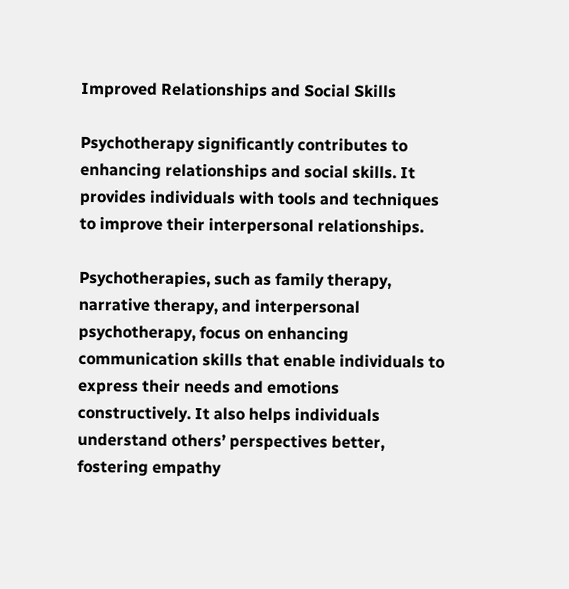Improved Relationships and Social Skills

Psychotherapy significantly contributes to enhancing relationships and social skills. It provides individuals with tools and techniques to improve their interpersonal relationships.

Psychotherapies, such as family therapy, narrative therapy, and interpersonal psychotherapy, focus on enhancing communication skills that enable individuals to express their needs and emotions constructively. It also helps individuals understand others’ perspectives better, fostering empathy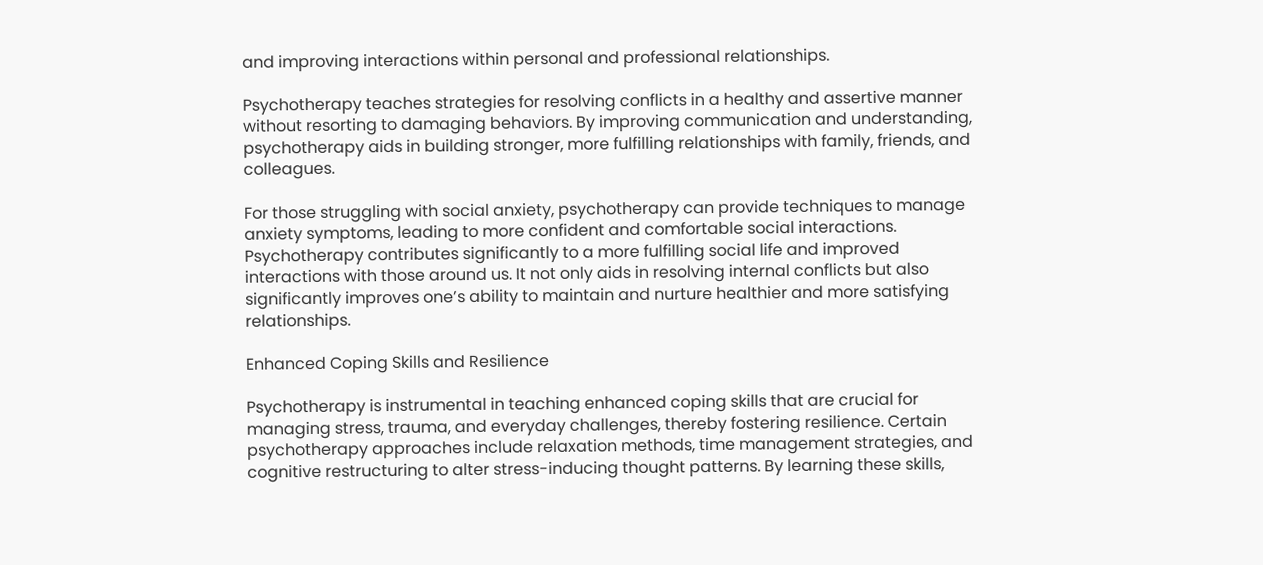and improving interactions within personal and professional relationships.

Psychotherapy teaches strategies for resolving conflicts in a healthy and assertive manner without resorting to damaging behaviors. By improving communication and understanding, psychotherapy aids in building stronger, more fulfilling relationships with family, friends, and colleagues.

For those struggling with social anxiety, psychotherapy can provide techniques to manage anxiety symptoms, leading to more confident and comfortable social interactions. Psychotherapy contributes significantly to a more fulfilling social life and improved interactions with those around us. It not only aids in resolving internal conflicts but also significantly improves one’s ability to maintain and nurture healthier and more satisfying relationships.

Enhanced Coping Skills and Resilience

Psychotherapy is instrumental in teaching enhanced coping skills that are crucial for managing stress, trauma, and everyday challenges, thereby fostering resilience. Certain psychotherapy approaches include relaxation methods, time management strategies, and cognitive restructuring to alter stress-inducing thought patterns. By learning these skills,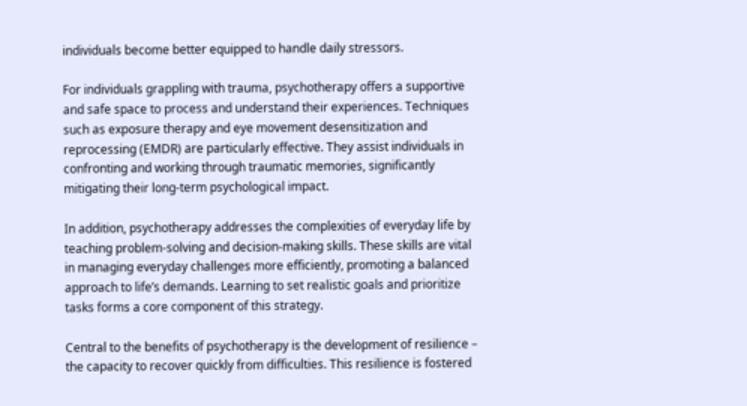individuals become better equipped to handle daily stressors.

For individuals grappling with trauma, psychotherapy offers a supportive and safe space to process and understand their experiences. Techniques such as exposure therapy and eye movement desensitization and reprocessing (EMDR) are particularly effective. They assist individuals in confronting and working through traumatic memories, significantly mitigating their long-term psychological impact.

In addition, psychotherapy addresses the complexities of everyday life by teaching problem-solving and decision-making skills. These skills are vital in managing everyday challenges more efficiently, promoting a balanced approach to life’s demands. Learning to set realistic goals and prioritize tasks forms a core component of this strategy.

Central to the benefits of psychotherapy is the development of resilience – the capacity to recover quickly from difficulties. This resilience is fostered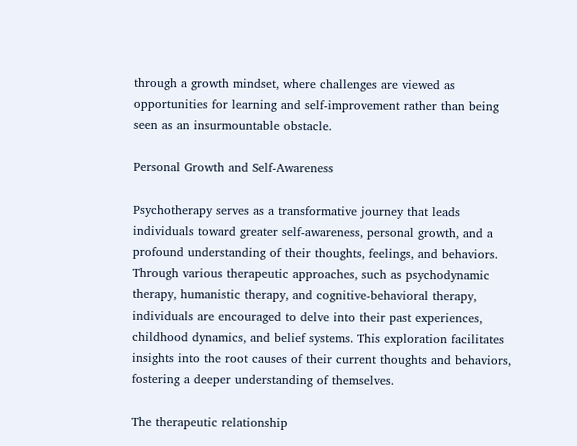through a growth mindset, where challenges are viewed as opportunities for learning and self-improvement rather than being seen as an insurmountable obstacle.

Personal Growth and Self-Awareness

Psychotherapy serves as a transformative journey that leads individuals toward greater self-awareness, personal growth, and a profound understanding of their thoughts, feelings, and behaviors. Through various therapeutic approaches, such as psychodynamic therapy, humanistic therapy, and cognitive-behavioral therapy, individuals are encouraged to delve into their past experiences, childhood dynamics, and belief systems. This exploration facilitates insights into the root causes of their current thoughts and behaviors, fostering a deeper understanding of themselves.

The therapeutic relationship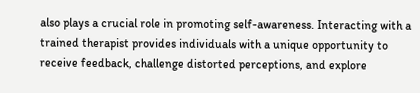also plays a crucial role in promoting self-awareness. Interacting with a trained therapist provides individuals with a unique opportunity to receive feedback, challenge distorted perceptions, and explore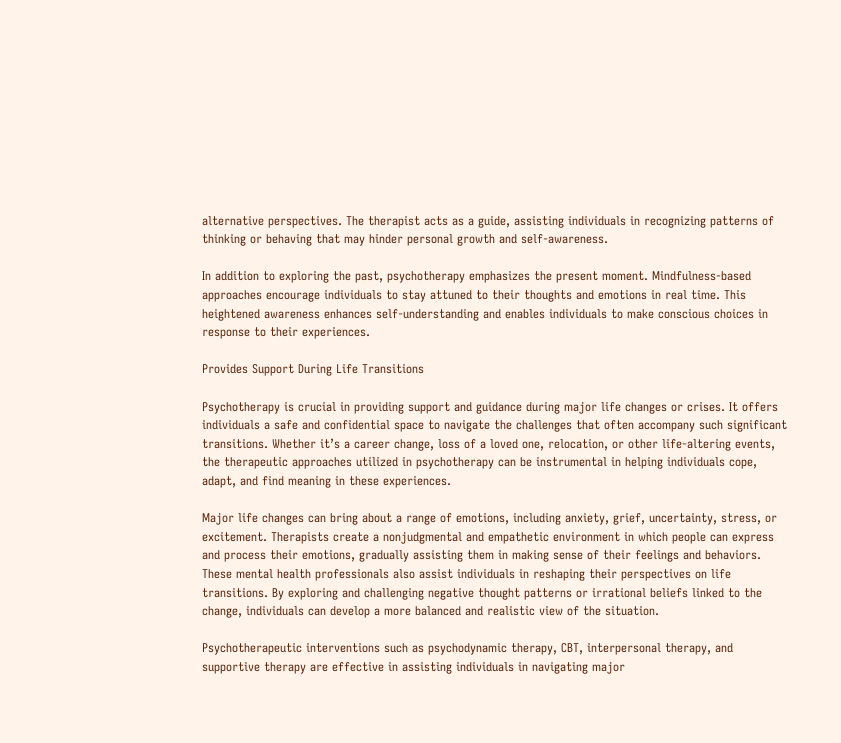alternative perspectives. The therapist acts as a guide, assisting individuals in recognizing patterns of thinking or behaving that may hinder personal growth and self-awareness.

In addition to exploring the past, psychotherapy emphasizes the present moment. Mindfulness-based approaches encourage individuals to stay attuned to their thoughts and emotions in real time. This heightened awareness enhances self-understanding and enables individuals to make conscious choices in response to their experiences.

Provides Support During Life Transitions

Psychotherapy is crucial in providing support and guidance during major life changes or crises. It offers individuals a safe and confidential space to navigate the challenges that often accompany such significant transitions. Whether it’s a career change, loss of a loved one, relocation, or other life-altering events, the therapeutic approaches utilized in psychotherapy can be instrumental in helping individuals cope, adapt, and find meaning in these experiences.

Major life changes can bring about a range of emotions, including anxiety, grief, uncertainty, stress, or excitement. Therapists create a nonjudgmental and empathetic environment in which people can express and process their emotions, gradually assisting them in making sense of their feelings and behaviors. These mental health professionals also assist individuals in reshaping their perspectives on life transitions. By exploring and challenging negative thought patterns or irrational beliefs linked to the change, individuals can develop a more balanced and realistic view of the situation.

Psychotherapeutic interventions such as psychodynamic therapy, CBT, interpersonal therapy, and supportive therapy are effective in assisting individuals in navigating major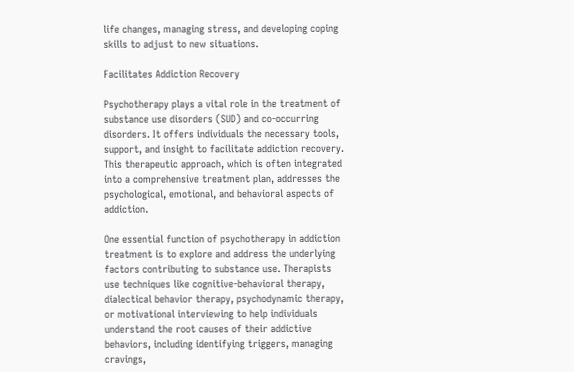life changes, managing stress, and developing coping skills to adjust to new situations.

Facilitates Addiction Recovery

Psychotherapy plays a vital role in the treatment of substance use disorders (SUD) and co-occurring disorders. It offers individuals the necessary tools, support, and insight to facilitate addiction recovery. This therapeutic approach, which is often integrated into a comprehensive treatment plan, addresses the psychological, emotional, and behavioral aspects of addiction.

One essential function of psychotherapy in addiction treatment is to explore and address the underlying factors contributing to substance use. Therapists use techniques like cognitive-behavioral therapy, dialectical behavior therapy, psychodynamic therapy, or motivational interviewing to help individuals understand the root causes of their addictive behaviors, including identifying triggers, managing cravings,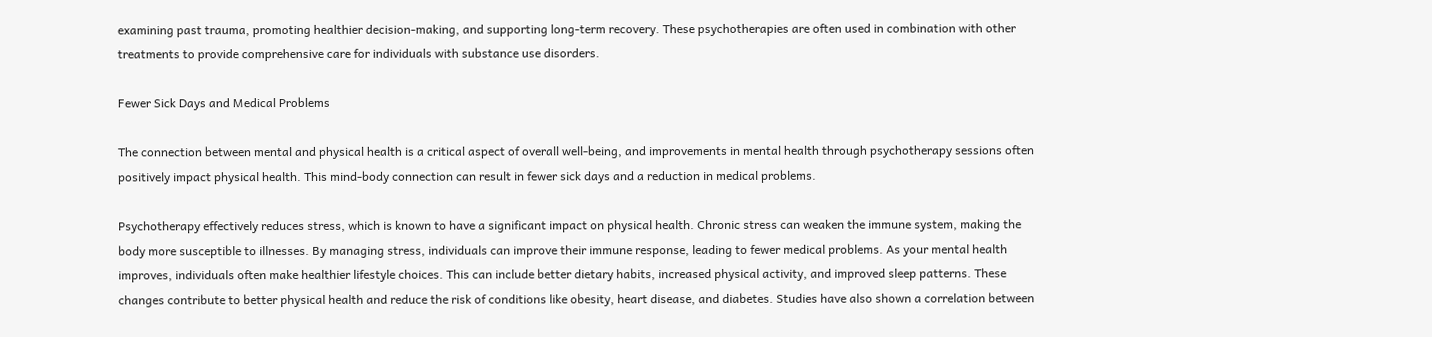examining past trauma, promoting healthier decision-making, and supporting long-term recovery. These psychotherapies are often used in combination with other treatments to provide comprehensive care for individuals with substance use disorders.

Fewer Sick Days and Medical Problems

The connection between mental and physical health is a critical aspect of overall well-being, and improvements in mental health through psychotherapy sessions often positively impact physical health. This mind-body connection can result in fewer sick days and a reduction in medical problems.

Psychotherapy effectively reduces stress, which is known to have a significant impact on physical health. Chronic stress can weaken the immune system, making the body more susceptible to illnesses. By managing stress, individuals can improve their immune response, leading to fewer medical problems. As your mental health improves, individuals often make healthier lifestyle choices. This can include better dietary habits, increased physical activity, and improved sleep patterns. These changes contribute to better physical health and reduce the risk of conditions like obesity, heart disease, and diabetes. Studies have also shown a correlation between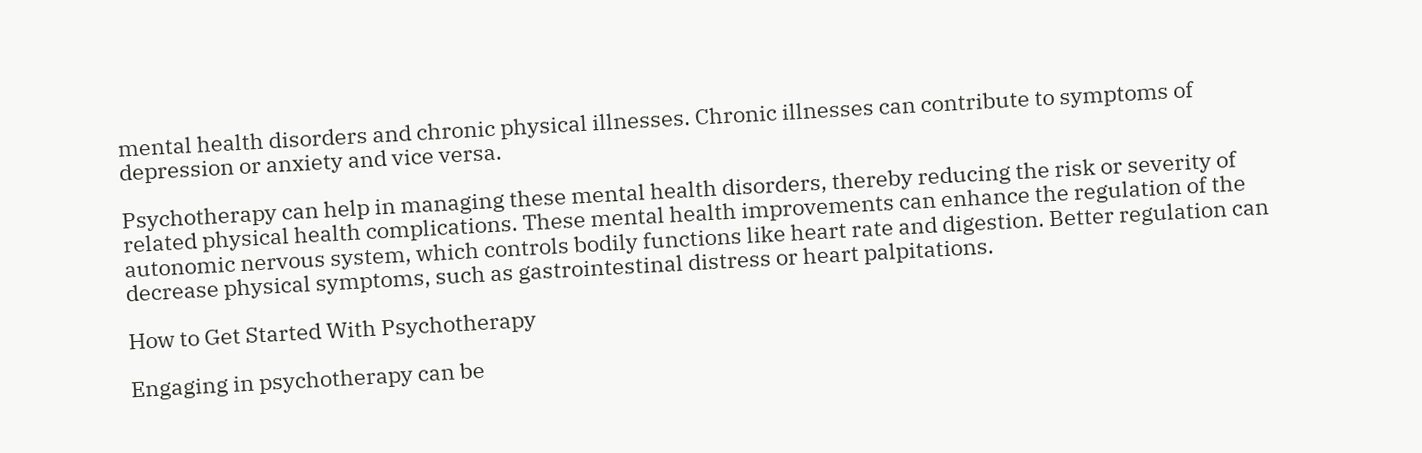mental health disorders and chronic physical illnesses. Chronic illnesses can contribute to symptoms of depression or anxiety and vice versa.

Psychotherapy can help in managing these mental health disorders, thereby reducing the risk or severity of related physical health complications. These mental health improvements can enhance the regulation of the autonomic nervous system, which controls bodily functions like heart rate and digestion. Better regulation can decrease physical symptoms, such as gastrointestinal distress or heart palpitations.

How to Get Started With Psychotherapy

Engaging in psychotherapy can be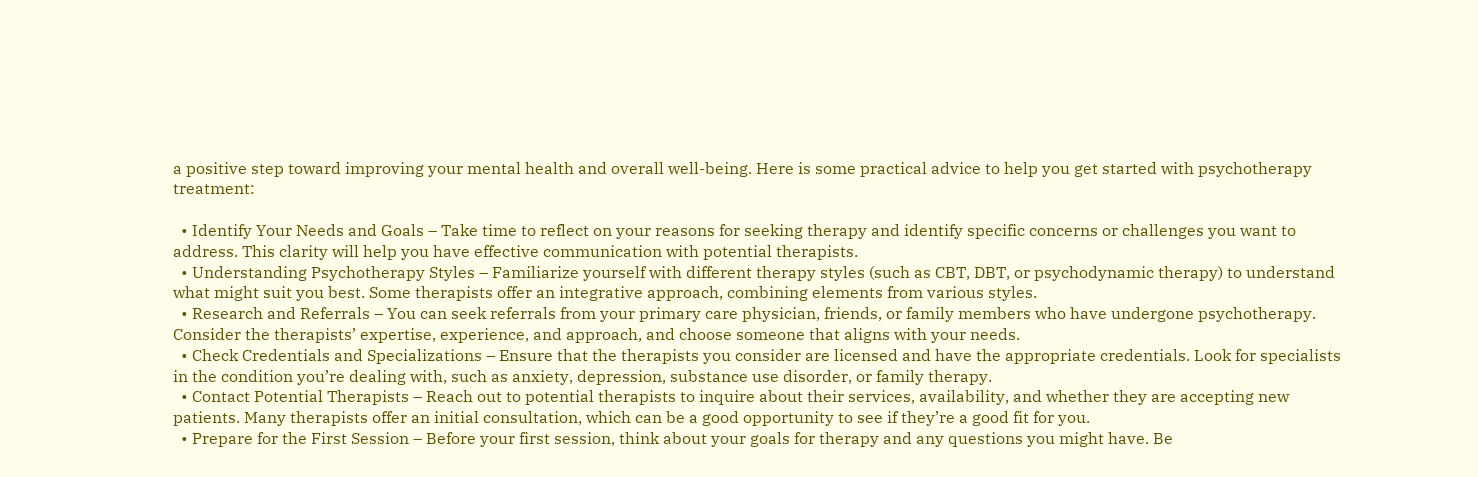a positive step toward improving your mental health and overall well-being. Here is some practical advice to help you get started with psychotherapy treatment:

  • Identify Your Needs and Goals – Take time to reflect on your reasons for seeking therapy and identify specific concerns or challenges you want to address. This clarity will help you have effective communication with potential therapists.
  • Understanding Psychotherapy Styles – Familiarize yourself with different therapy styles (such as CBT, DBT, or psychodynamic therapy) to understand what might suit you best. Some therapists offer an integrative approach, combining elements from various styles.
  • Research and Referrals – You can seek referrals from your primary care physician, friends, or family members who have undergone psychotherapy. Consider the therapists’ expertise, experience, and approach, and choose someone that aligns with your needs.
  • Check Credentials and Specializations – Ensure that the therapists you consider are licensed and have the appropriate credentials. Look for specialists in the condition you’re dealing with, such as anxiety, depression, substance use disorder, or family therapy.
  • Contact Potential Therapists – Reach out to potential therapists to inquire about their services, availability, and whether they are accepting new patients. Many therapists offer an initial consultation, which can be a good opportunity to see if they’re a good fit for you.
  • Prepare for the First Session – Before your first session, think about your goals for therapy and any questions you might have. Be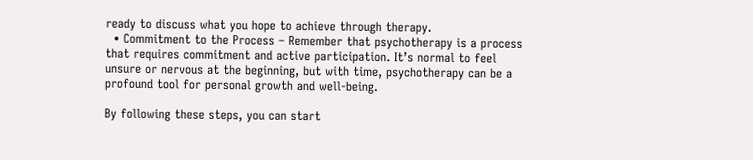ready to discuss what you hope to achieve through therapy.
  • Commitment to the Process – Remember that psychotherapy is a process that requires commitment and active participation. It’s normal to feel unsure or nervous at the beginning, but with time, psychotherapy can be a profound tool for personal growth and well-being.

By following these steps, you can start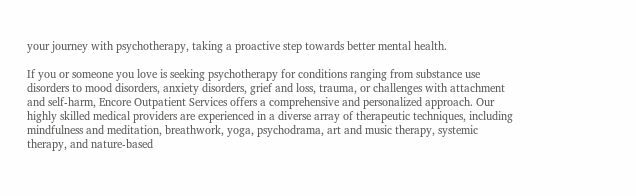your journey with psychotherapy, taking a proactive step towards better mental health.

If you or someone you love is seeking psychotherapy for conditions ranging from substance use disorders to mood disorders, anxiety disorders, grief and loss, trauma, or challenges with attachment and self-harm, Encore Outpatient Services offers a comprehensive and personalized approach. Our highly skilled medical providers are experienced in a diverse array of therapeutic techniques, including mindfulness and meditation, breathwork, yoga, psychodrama, art and music therapy, systemic therapy, and nature-based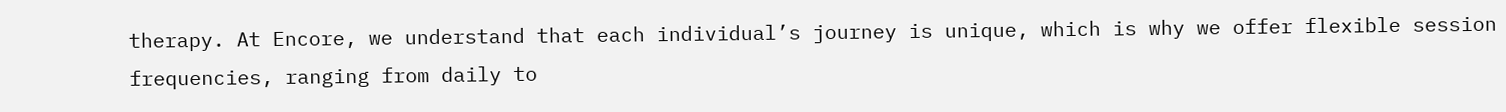therapy. At Encore, we understand that each individual’s journey is unique, which is why we offer flexible session frequencies, ranging from daily to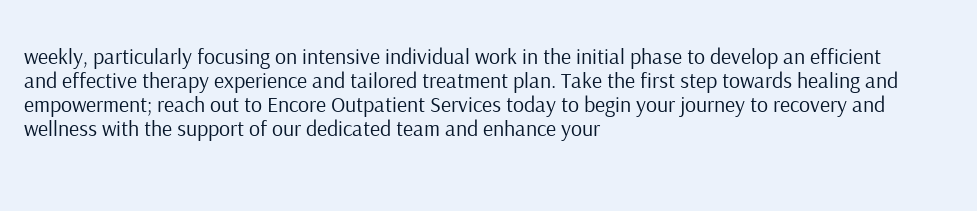weekly, particularly focusing on intensive individual work in the initial phase to develop an efficient and effective therapy experience and tailored treatment plan. Take the first step towards healing and empowerment; reach out to Encore Outpatient Services today to begin your journey to recovery and wellness with the support of our dedicated team and enhance your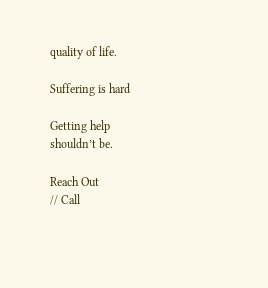quality of life.

Suffering is hard

Getting help shouldn’t be.

Reach Out
// Call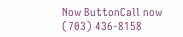Now ButtonCall now (703) 436-8158